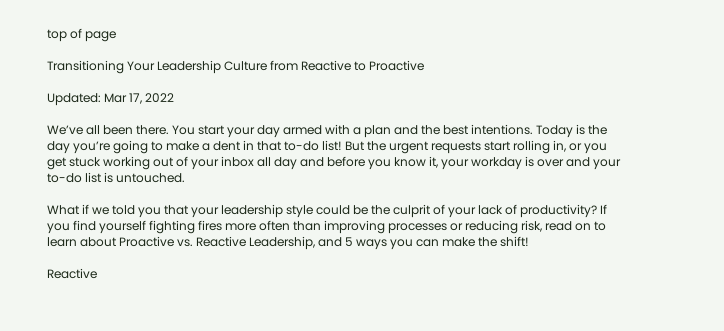top of page

Transitioning Your Leadership Culture from Reactive to Proactive

Updated: Mar 17, 2022

We’ve all been there. You start your day armed with a plan and the best intentions. Today is the day you’re going to make a dent in that to-do list! But the urgent requests start rolling in, or you get stuck working out of your inbox all day and before you know it, your workday is over and your to-do list is untouched.

What if we told you that your leadership style could be the culprit of your lack of productivity? If you find yourself fighting fires more often than improving processes or reducing risk, read on to learn about Proactive vs. Reactive Leadership, and 5 ways you can make the shift!

Reactive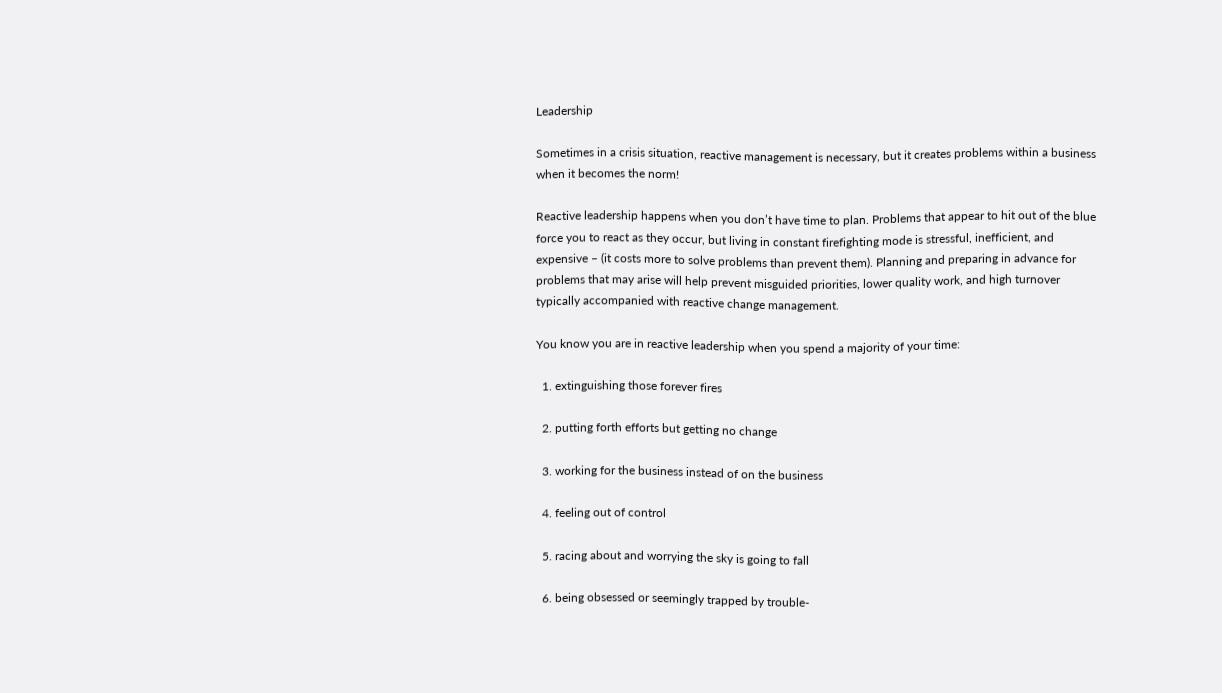Leadership

Sometimes in a crisis situation, reactive management is necessary, but it creates problems within a business when it becomes the norm!

Reactive leadership happens when you don’t have time to plan. Problems that appear to hit out of the blue force you to react as they occur, but living in constant firefighting mode is stressful, inefficient, and expensive – (it costs more to solve problems than prevent them). Planning and preparing in advance for problems that may arise will help prevent misguided priorities, lower quality work, and high turnover typically accompanied with reactive change management.

You know you are in reactive leadership when you spend a majority of your time:

  1. extinguishing those forever fires

  2. putting forth efforts but getting no change

  3. working for the business instead of on the business

  4. feeling out of control

  5. racing about and worrying the sky is going to fall

  6. being obsessed or seemingly trapped by trouble-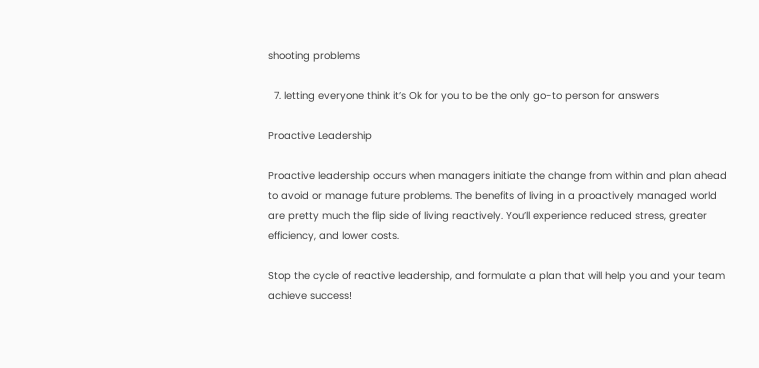shooting problems

  7. letting everyone think it’s Ok for you to be the only go-to person for answers

Proactive Leadership

Proactive leadership occurs when managers initiate the change from within and plan ahead to avoid or manage future problems. The benefits of living in a proactively managed world are pretty much the flip side of living reactively. You’ll experience reduced stress, greater efficiency, and lower costs.

Stop the cycle of reactive leadership, and formulate a plan that will help you and your team achieve success!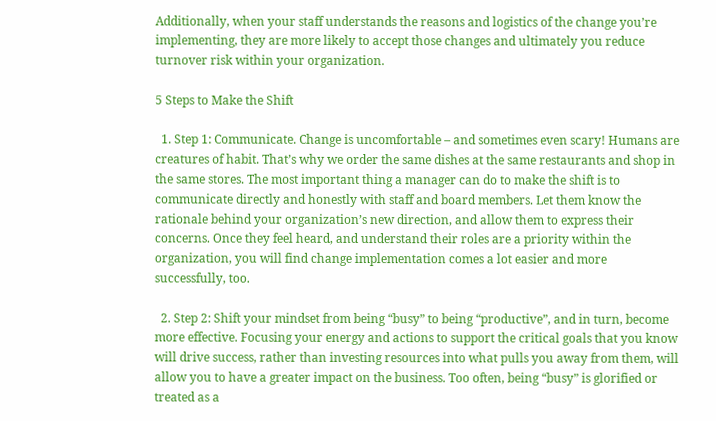Additionally, when your staff understands the reasons and logistics of the change you’re implementing, they are more likely to accept those changes and ultimately you reduce turnover risk within your organization.

5 Steps to Make the Shift

  1. Step 1: Communicate. Change is uncomfortable – and sometimes even scary! Humans are creatures of habit. That’s why we order the same dishes at the same restaurants and shop in the same stores. The most important thing a manager can do to make the shift is to communicate directly and honestly with staff and board members. Let them know the rationale behind your organization’s new direction, and allow them to express their concerns. Once they feel heard, and understand their roles are a priority within the organization, you will find change implementation comes a lot easier and more successfully, too.

  2. Step 2: Shift your mindset from being “busy” to being “productive”, and in turn, become more effective. Focusing your energy and actions to support the critical goals that you know will drive success, rather than investing resources into what pulls you away from them, will allow you to have a greater impact on the business. Too often, being “busy” is glorified or treated as a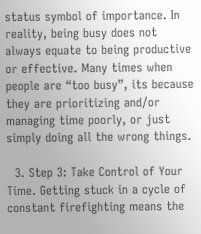status symbol of importance. In reality, being busy does not always equate to being productive or effective. Many times when people are “too busy”, its because they are prioritizing and/or managing time poorly, or just simply doing all the wrong things.

  3. Step 3: Take Control of Your Time. Getting stuck in a cycle of constant firefighting means the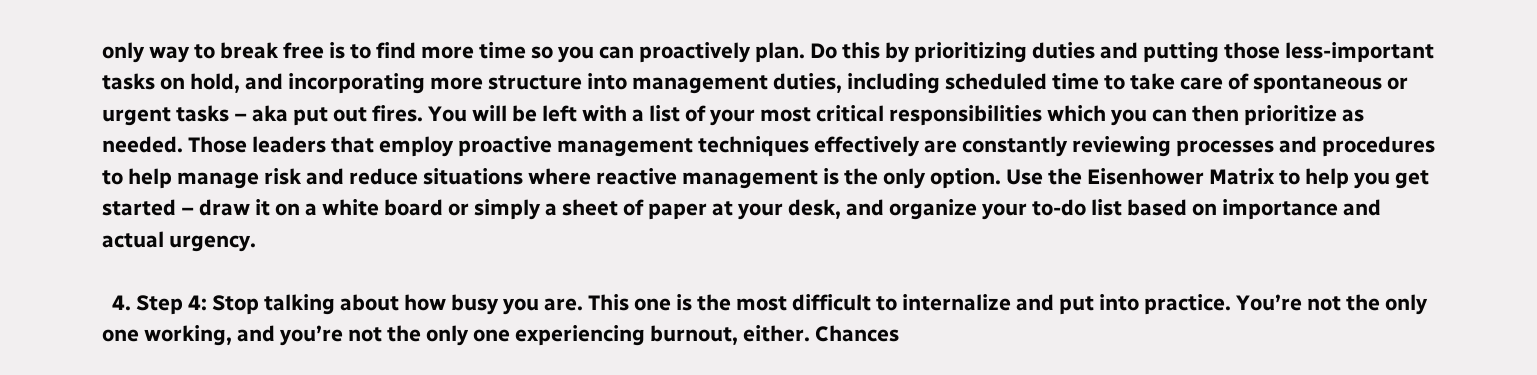only way to break free is to find more time so you can proactively plan. Do this by prioritizing duties and putting those less-important tasks on hold, and incorporating more structure into management duties, including scheduled time to take care of spontaneous or urgent tasks – aka put out fires. You will be left with a list of your most critical responsibilities which you can then prioritize as needed. Those leaders that employ proactive management techniques effectively are constantly reviewing processes and procedures to help manage risk and reduce situations where reactive management is the only option. Use the Eisenhower Matrix to help you get started – draw it on a white board or simply a sheet of paper at your desk, and organize your to-do list based on importance and actual urgency.

  4. Step 4: Stop talking about how busy you are. This one is the most difficult to internalize and put into practice. You’re not the only one working, and you’re not the only one experiencing burnout, either. Chances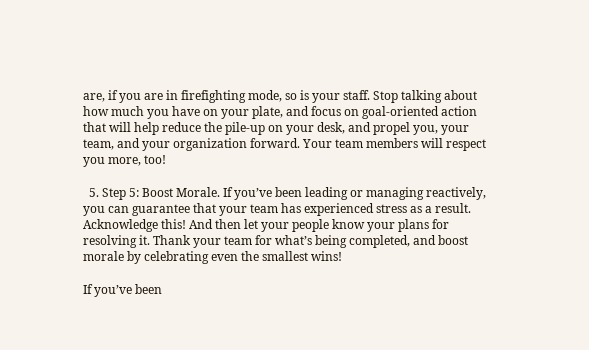are, if you are in firefighting mode, so is your staff. Stop talking about how much you have on your plate, and focus on goal-oriented action that will help reduce the pile-up on your desk, and propel you, your team, and your organization forward. Your team members will respect you more, too!

  5. Step 5: Boost Morale. If you’ve been leading or managing reactively, you can guarantee that your team has experienced stress as a result. Acknowledge this! And then let your people know your plans for resolving it. Thank your team for what’s being completed, and boost morale by celebrating even the smallest wins!

If you’ve been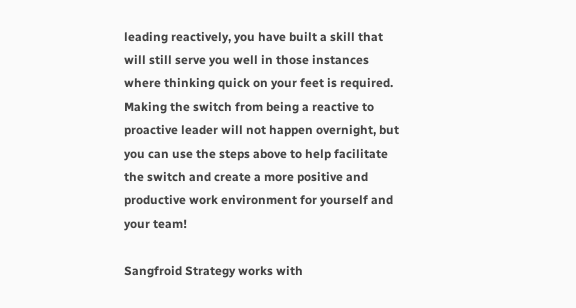leading reactively, you have built a skill that will still serve you well in those instances where thinking quick on your feet is required.  Making the switch from being a reactive to proactive leader will not happen overnight, but you can use the steps above to help facilitate the switch and create a more positive and productive work environment for yourself and your team!

Sangfroid Strategy works with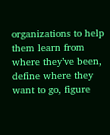organizations to help them learn from where they’ve been, define where they want to go, figure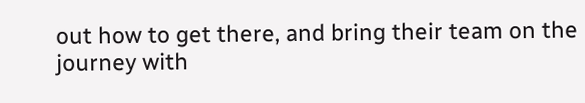out how to get there, and bring their team on the journey with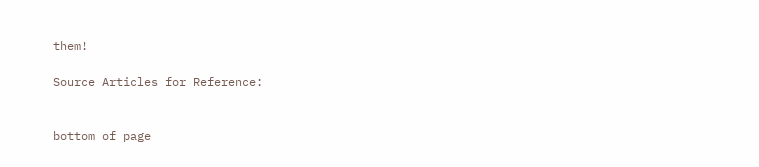them!

Source Articles for Reference:


bottom of page